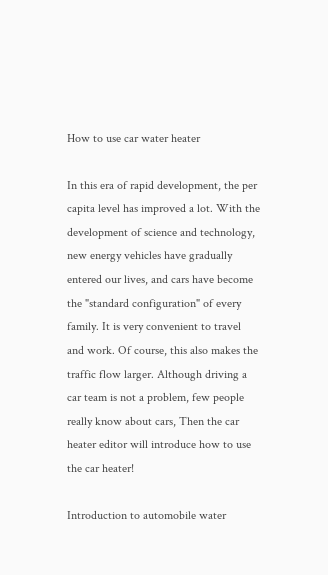How to use car water heater

In this era of rapid development, the per capita level has improved a lot. With the development of science and technology, new energy vehicles have gradually entered our lives, and cars have become the "standard configuration" of every family. It is very convenient to travel and work. Of course, this also makes the traffic flow larger. Although driving a car team is not a problem, few people really know about cars, Then the car heater editor will introduce how to use the car heater!

Introduction to automobile water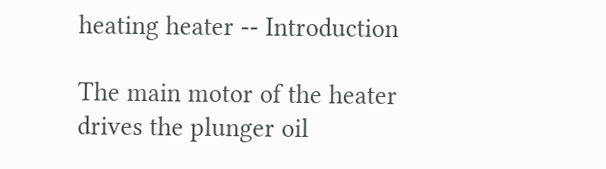heating heater -- Introduction

The main motor of the heater drives the plunger oil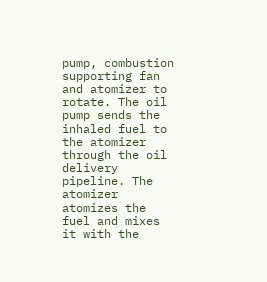pump, combustion supporting fan and atomizer to rotate. The oil pump sends the inhaled fuel to the atomizer through the oil delivery pipeline. The atomizer atomizes the fuel and mixes it with the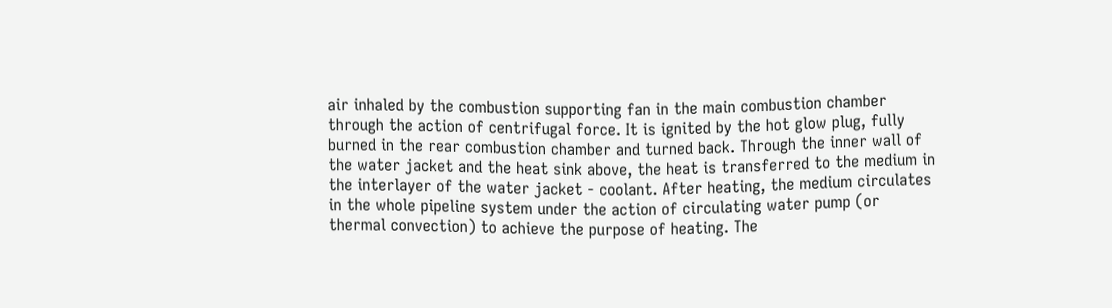air inhaled by the combustion supporting fan in the main combustion chamber through the action of centrifugal force. It is ignited by the hot glow plug, fully burned in the rear combustion chamber and turned back. Through the inner wall of the water jacket and the heat sink above, the heat is transferred to the medium in the interlayer of the water jacket - coolant. After heating, the medium circulates in the whole pipeline system under the action of circulating water pump (or thermal convection) to achieve the purpose of heating. The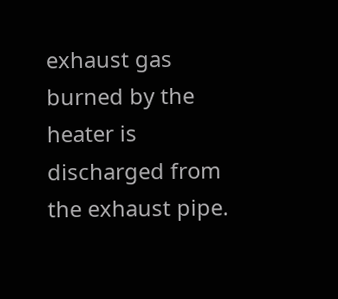exhaust gas burned by the heater is discharged from the exhaust pipe.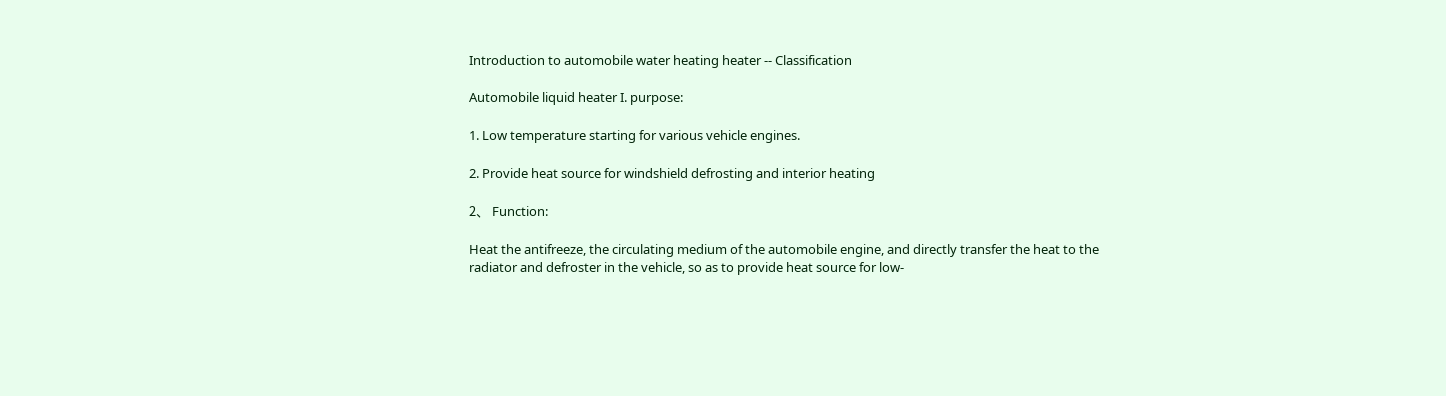Introduction to automobile water heating heater -- Classification

Automobile liquid heater I. purpose:

1. Low temperature starting for various vehicle engines.

2. Provide heat source for windshield defrosting and interior heating

2、 Function:

Heat the antifreeze, the circulating medium of the automobile engine, and directly transfer the heat to the radiator and defroster in the vehicle, so as to provide heat source for low-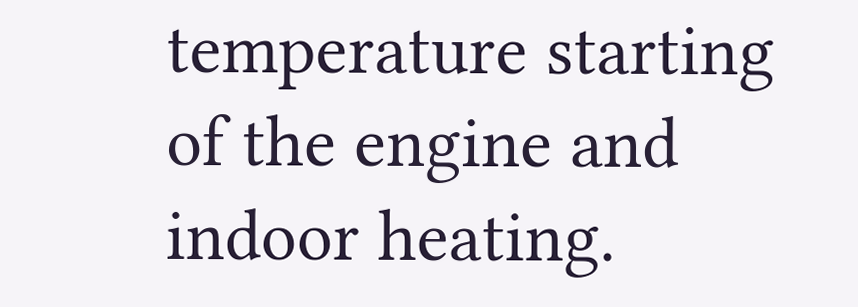temperature starting of the engine and indoor heating.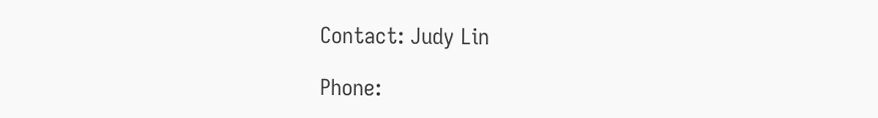Contact: Judy Lin

Phone: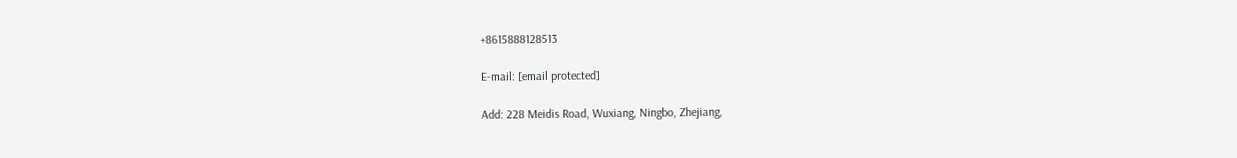+8615888128513

E-mail: [email protected]

Add: 228 Meidis Road, Wuxiang, Ningbo, Zhejiang,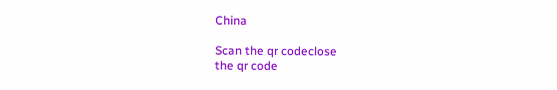China

Scan the qr codeclose
the qr code